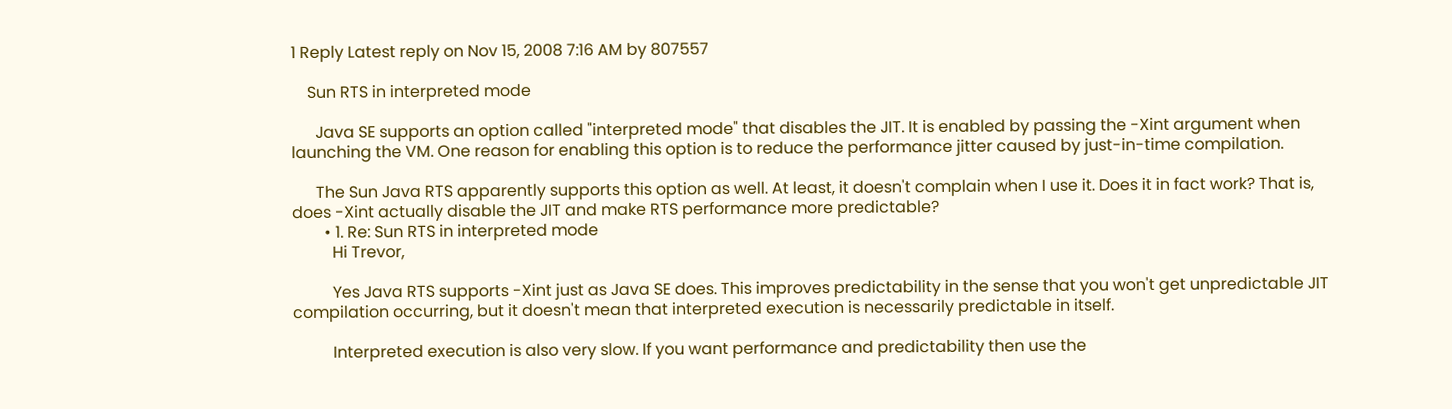1 Reply Latest reply on Nov 15, 2008 7:16 AM by 807557

    Sun RTS in interpreted mode

      Java SE supports an option called "interpreted mode" that disables the JIT. It is enabled by passing the -Xint argument when launching the VM. One reason for enabling this option is to reduce the performance jitter caused by just-in-time compilation.

      The Sun Java RTS apparently supports this option as well. At least, it doesn't complain when I use it. Does it in fact work? That is, does -Xint actually disable the JIT and make RTS performance more predictable?
        • 1. Re: Sun RTS in interpreted mode
          Hi Trevor,

          Yes Java RTS supports -Xint just as Java SE does. This improves predictability in the sense that you won't get unpredictable JIT compilation occurring, but it doesn't mean that interpreted execution is necessarily predictable in itself.

          Interpreted execution is also very slow. If you want performance and predictability then use the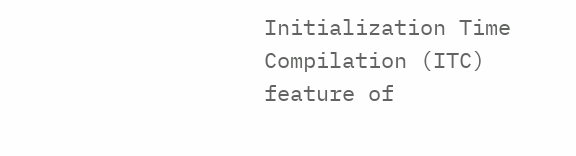Initialization Time Compilation (ITC) feature of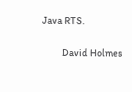Java RTS.

          David Holmes